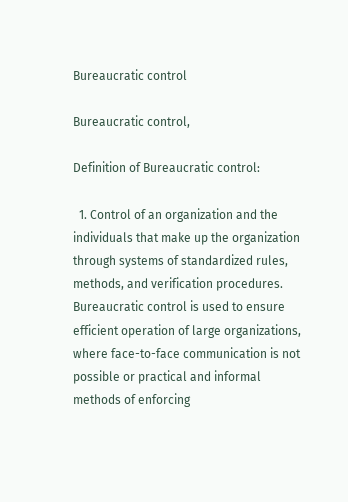Bureaucratic control

Bureaucratic control,

Definition of Bureaucratic control:

  1. Control of an organization and the individuals that make up the organization through systems of standardized rules, methods, and verification procedures. Bureaucratic control is used to ensure efficient operation of large organizations, where face-to-face communication is not possible or practical and informal methods of enforcing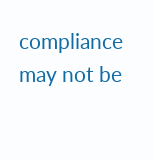compliance may not be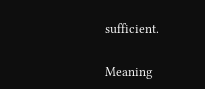sufficient.

Meaning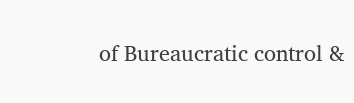of Bureaucratic control &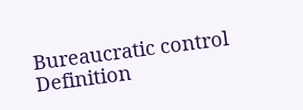Bureaucratic control Definition